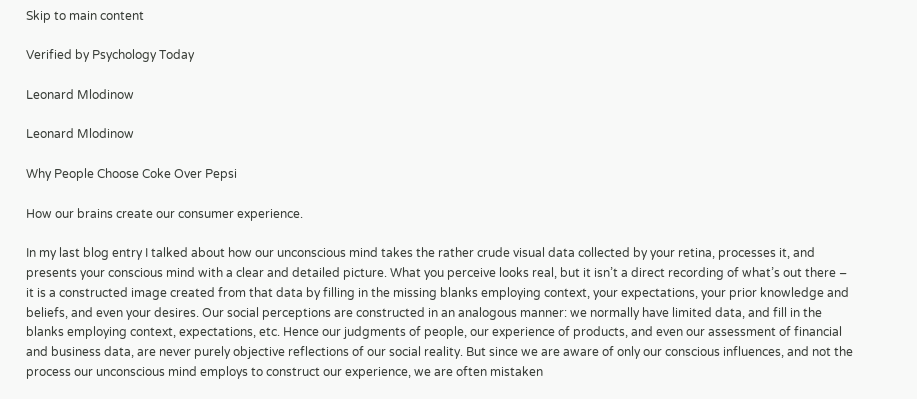Skip to main content

Verified by Psychology Today

Leonard Mlodinow

Leonard Mlodinow

Why People Choose Coke Over Pepsi

How our brains create our consumer experience.

In my last blog entry I talked about how our unconscious mind takes the rather crude visual data collected by your retina, processes it, and presents your conscious mind with a clear and detailed picture. What you perceive looks real, but it isn’t a direct recording of what’s out there – it is a constructed image created from that data by filling in the missing blanks employing context, your expectations, your prior knowledge and beliefs, and even your desires. Our social perceptions are constructed in an analogous manner: we normally have limited data, and fill in the blanks employing context, expectations, etc. Hence our judgments of people, our experience of products, and even our assessment of financial and business data, are never purely objective reflections of our social reality. But since we are aware of only our conscious influences, and not the process our unconscious mind employs to construct our experience, we are often mistaken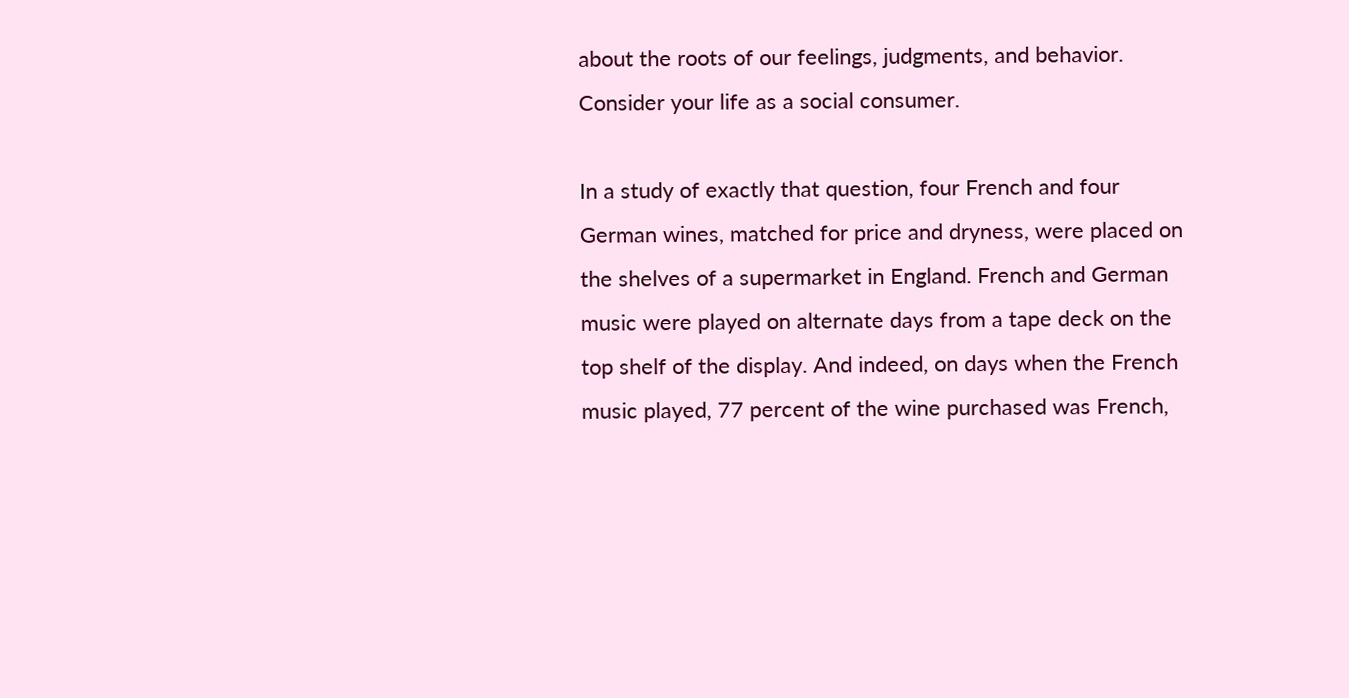about the roots of our feelings, judgments, and behavior. Consider your life as a social consumer.

In a study of exactly that question, four French and four German wines, matched for price and dryness, were placed on the shelves of a supermarket in England. French and German music were played on alternate days from a tape deck on the top shelf of the display. And indeed, on days when the French music played, 77 percent of the wine purchased was French,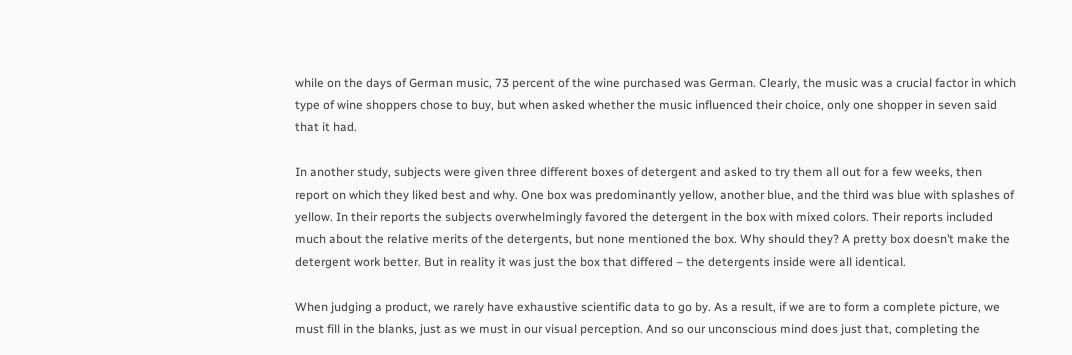while on the days of German music, 73 percent of the wine purchased was German. Clearly, the music was a crucial factor in which type of wine shoppers chose to buy, but when asked whether the music influenced their choice, only one shopper in seven said that it had.

In another study, subjects were given three different boxes of detergent and asked to try them all out for a few weeks, then report on which they liked best and why. One box was predominantly yellow, another blue, and the third was blue with splashes of yellow. In their reports the subjects overwhelmingly favored the detergent in the box with mixed colors. Their reports included much about the relative merits of the detergents, but none mentioned the box. Why should they? A pretty box doesn’t make the detergent work better. But in reality it was just the box that differed – the detergents inside were all identical.

When judging a product, we rarely have exhaustive scientific data to go by. As a result, if we are to form a complete picture, we must fill in the blanks, just as we must in our visual perception. And so our unconscious mind does just that, completing the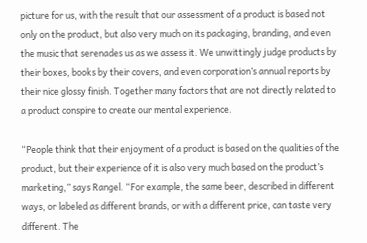picture for us, with the result that our assessment of a product is based not only on the product, but also very much on its packaging, branding, and even the music that serenades us as we assess it. We unwittingly judge products by their boxes, books by their covers, and even corporation’s annual reports by their nice glossy finish. Together many factors that are not directly related to a product conspire to create our mental experience.

“People think that their enjoyment of a product is based on the qualities of the product, but their experience of it is also very much based on the product’s marketing,” says Rangel. “For example, the same beer, described in different ways, or labeled as different brands, or with a different price, can taste very different. The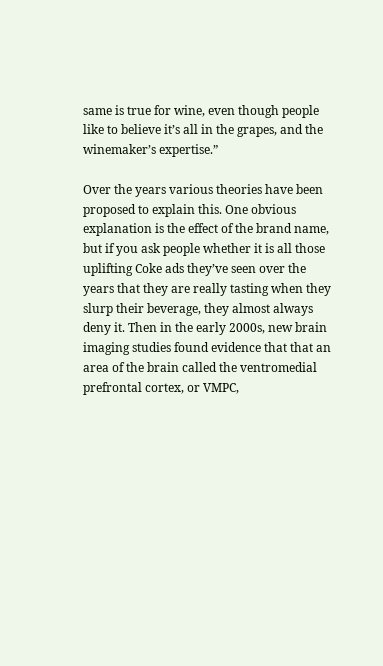same is true for wine, even though people like to believe it’s all in the grapes, and the winemaker’s expertise.”

Over the years various theories have been proposed to explain this. One obvious explanation is the effect of the brand name, but if you ask people whether it is all those uplifting Coke ads they’ve seen over the years that they are really tasting when they slurp their beverage, they almost always deny it. Then in the early 2000s, new brain imaging studies found evidence that that an area of the brain called the ventromedial prefrontal cortex, or VMPC,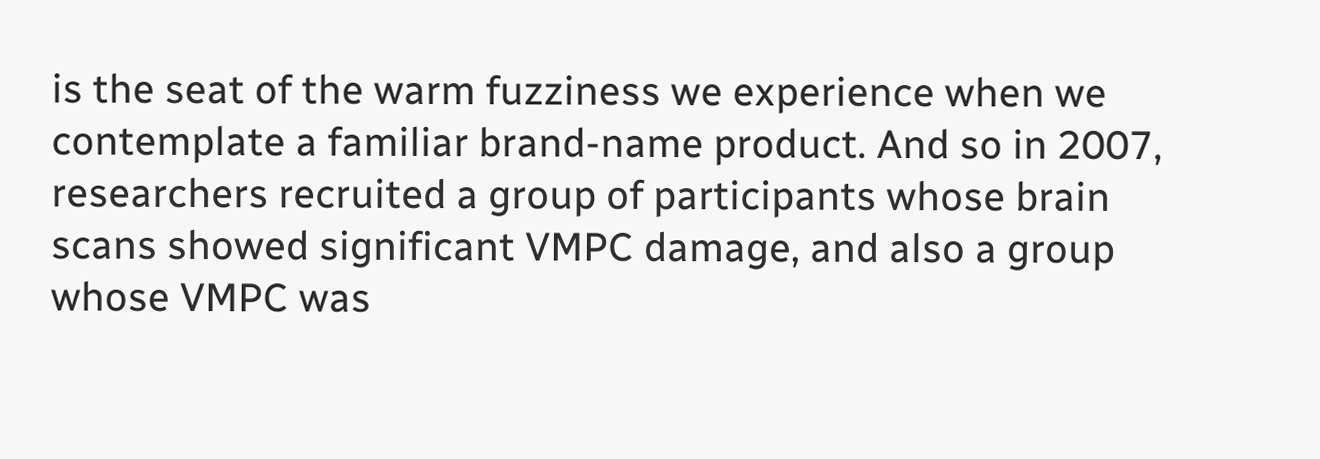is the seat of the warm fuzziness we experience when we contemplate a familiar brand-name product. And so in 2007, researchers recruited a group of participants whose brain scans showed significant VMPC damage, and also a group whose VMPC was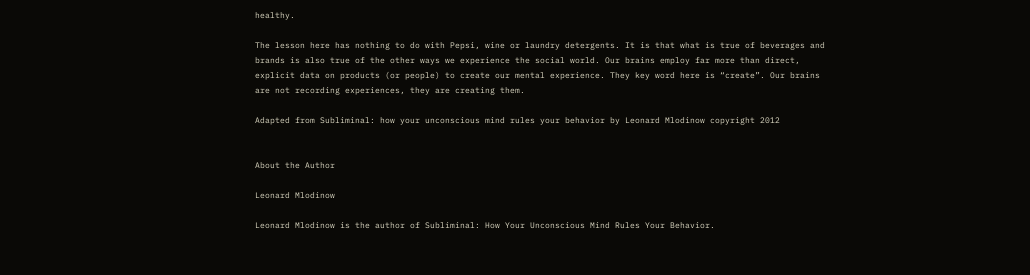healthy.

The lesson here has nothing to do with Pepsi, wine or laundry detergents. It is that what is true of beverages and brands is also true of the other ways we experience the social world. Our brains employ far more than direct, explicit data on products (or people) to create our mental experience. They key word here is “create”. Our brains are not recording experiences, they are creating them.

Adapted from Subliminal: how your unconscious mind rules your behavior by Leonard Mlodinow copyright 2012


About the Author

Leonard Mlodinow

Leonard Mlodinow is the author of Subliminal: How Your Unconscious Mind Rules Your Behavior.